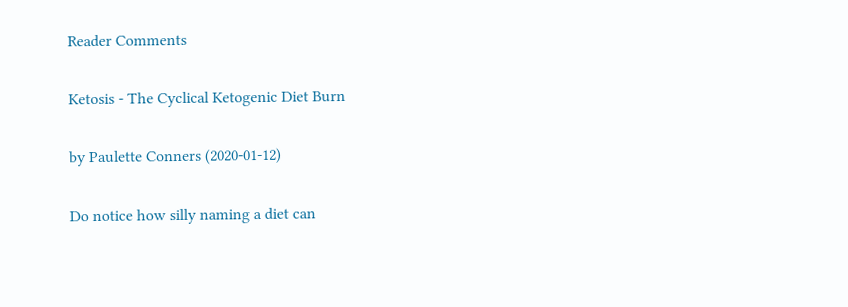Reader Comments

Ketosis - The Cyclical Ketogenic Diet Burn

by Paulette Conners (2020-01-12)

Do notice how silly naming a diet can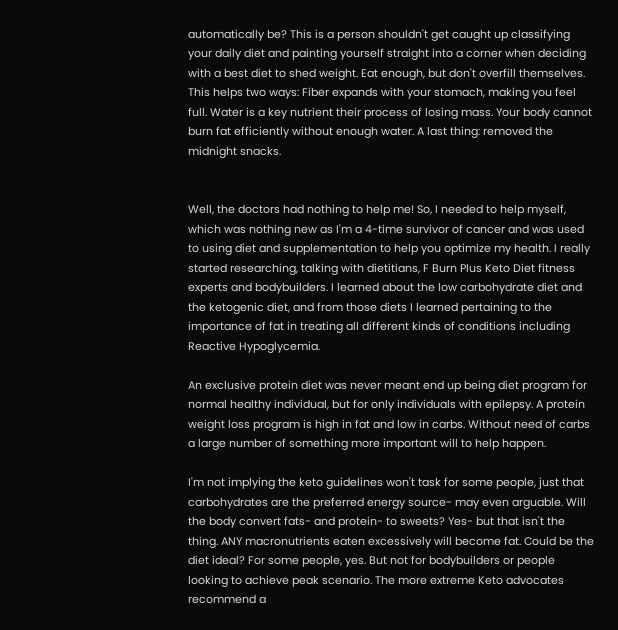automatically be? This is a person shouldn't get caught up classifying your daily diet and painting yourself straight into a corner when deciding with a best diet to shed weight. Eat enough, but don't overfill themselves. This helps two ways: Fiber expands with your stomach, making you feel full. Water is a key nutrient their process of losing mass. Your body cannot burn fat efficiently without enough water. A last thing: removed the midnight snacks.


Well, the doctors had nothing to help me! So, I needed to help myself, which was nothing new as I'm a 4-time survivor of cancer and was used to using diet and supplementation to help you optimize my health. I really started researching, talking with dietitians, F Burn Plus Keto Diet fitness experts and bodybuilders. I learned about the low carbohydrate diet and the ketogenic diet, and from those diets I learned pertaining to the importance of fat in treating all different kinds of conditions including Reactive Hypoglycemia.

An exclusive protein diet was never meant end up being diet program for normal healthy individual, but for only individuals with epilepsy. A protein weight loss program is high in fat and low in carbs. Without need of carbs a large number of something more important will to help happen.

I'm not implying the keto guidelines won't task for some people, just that carbohydrates are the preferred energy source- may even arguable. Will the body convert fats- and protein- to sweets? Yes- but that isn't the thing. ANY macronutrients eaten excessively will become fat. Could be the diet ideal? For some people, yes. But not for bodybuilders or people looking to achieve peak scenario. The more extreme Keto advocates recommend a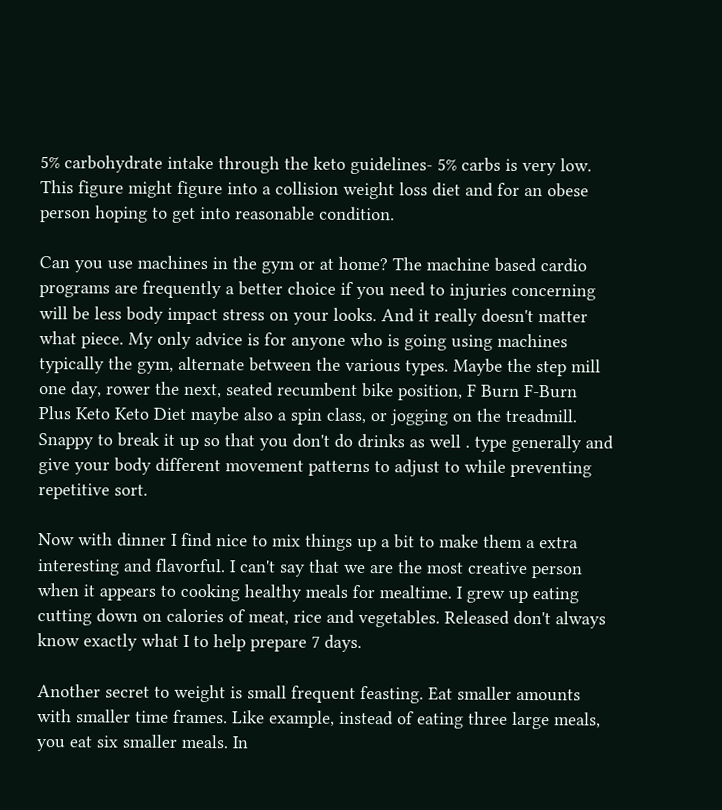5% carbohydrate intake through the keto guidelines- 5% carbs is very low. This figure might figure into a collision weight loss diet and for an obese person hoping to get into reasonable condition.

Can you use machines in the gym or at home? The machine based cardio programs are frequently a better choice if you need to injuries concerning will be less body impact stress on your looks. And it really doesn't matter what piece. My only advice is for anyone who is going using machines typically the gym, alternate between the various types. Maybe the step mill one day, rower the next, seated recumbent bike position, F Burn F-Burn Plus Keto Keto Diet maybe also a spin class, or jogging on the treadmill. Snappy to break it up so that you don't do drinks as well . type generally and give your body different movement patterns to adjust to while preventing repetitive sort.

Now with dinner I find nice to mix things up a bit to make them a extra interesting and flavorful. I can't say that we are the most creative person when it appears to cooking healthy meals for mealtime. I grew up eating cutting down on calories of meat, rice and vegetables. Released don't always know exactly what I to help prepare 7 days.

Another secret to weight is small frequent feasting. Eat smaller amounts with smaller time frames. Like example, instead of eating three large meals, you eat six smaller meals. In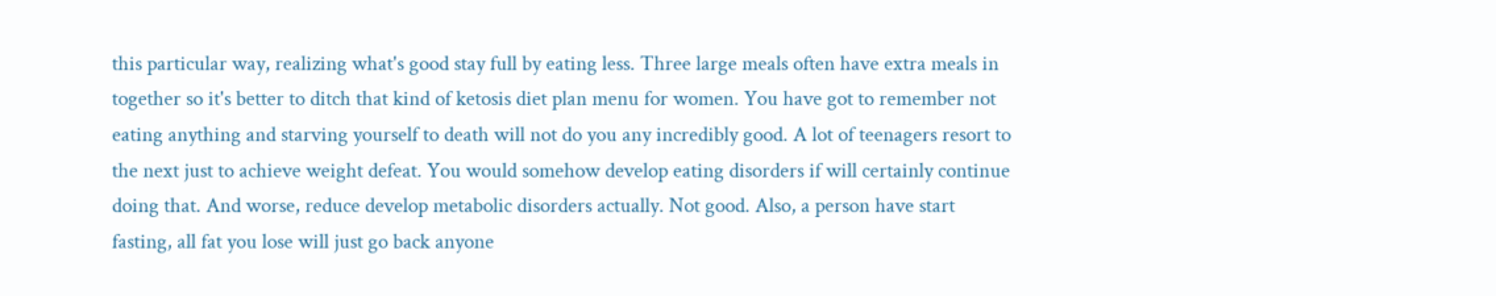this particular way, realizing what's good stay full by eating less. Three large meals often have extra meals in together so it's better to ditch that kind of ketosis diet plan menu for women. You have got to remember not eating anything and starving yourself to death will not do you any incredibly good. A lot of teenagers resort to the next just to achieve weight defeat. You would somehow develop eating disorders if will certainly continue doing that. And worse, reduce develop metabolic disorders actually. Not good. Also, a person have start fasting, all fat you lose will just go back anyone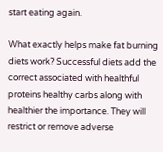start eating again.

What exactly helps make fat burning diets work? Successful diets add the correct associated with healthful proteins healthy carbs along with healthier the importance. They will restrict or remove adverse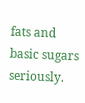fats and basic sugars seriously.